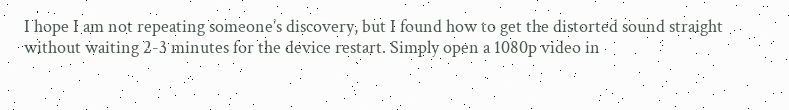I hope I am not repeating someone's discovery, but I found how to get the distorted sound straight without waiting 2-3 minutes for the device restart. Simply open a 1080p video in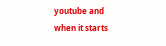youtube and when it starts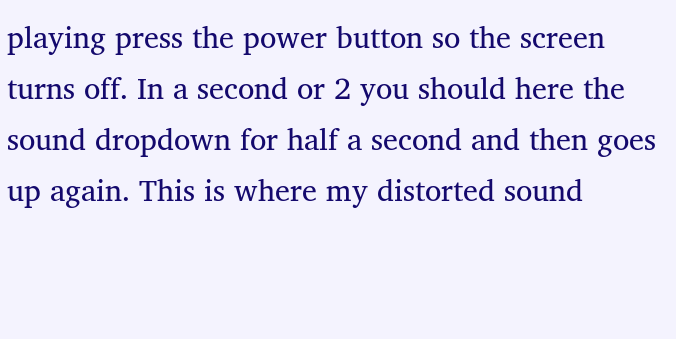playing press the power button so the screen turns off. In a second or 2 you should here the sound dropdown for half a second and then goes up again. This is where my distorted sound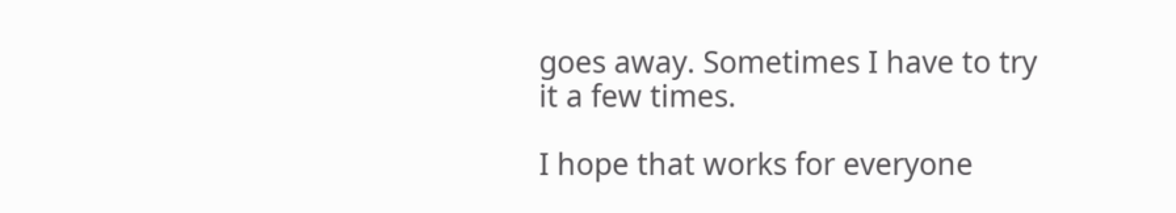goes away. Sometimes I have to try it a few times.

I hope that works for everyone